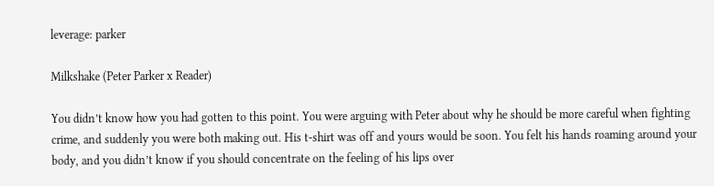leverage: parker

Milkshake (Peter Parker x Reader)

You didn’t know how you had gotten to this point. You were arguing with Peter about why he should be more careful when fighting crime, and suddenly you were both making out. His t-shirt was off and yours would be soon. You felt his hands roaming around your body, and you didn’t know if you should concentrate on the feeling of his lips over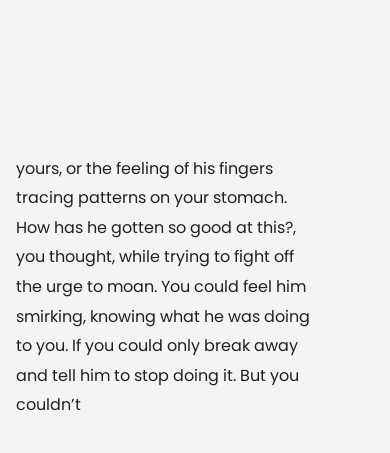yours, or the feeling of his fingers tracing patterns on your stomach. How has he gotten so good at this?, you thought, while trying to fight off the urge to moan. You could feel him smirking, knowing what he was doing to you. If you could only break away and tell him to stop doing it. But you couldn’t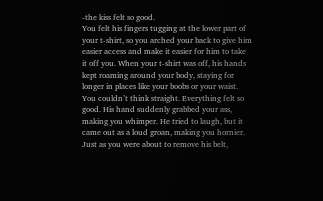-the kiss felt so good.
You felt his fingers tugging at the lower part of your t-shirt, so you arched your back to give him easier access and make it easier for him to take it off you. When your t-shirt was off, his hands kept roaming around your body, staying for longer in places like your boobs or your waist.
You couldn’t think straight. Everything felt so good. His hand suddenly grabbed your ass, making you whimper. He tried to laugh, but it came out as a loud groan, making you hornier.
Just as you were about to remove his belt,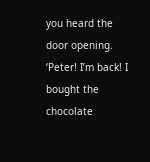you heard the door opening.
‘Peter! I’m back! I bought the chocolate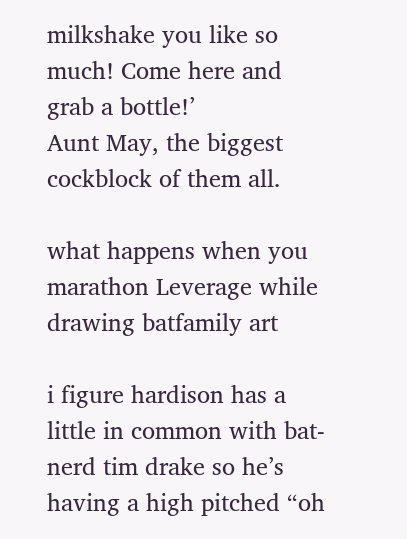milkshake you like so much! Come here and grab a bottle!’
Aunt May, the biggest cockblock of them all.

what happens when you marathon Leverage while drawing batfamily art

i figure hardison has a little in common with bat-nerd tim drake so he’s having a high pitched “oh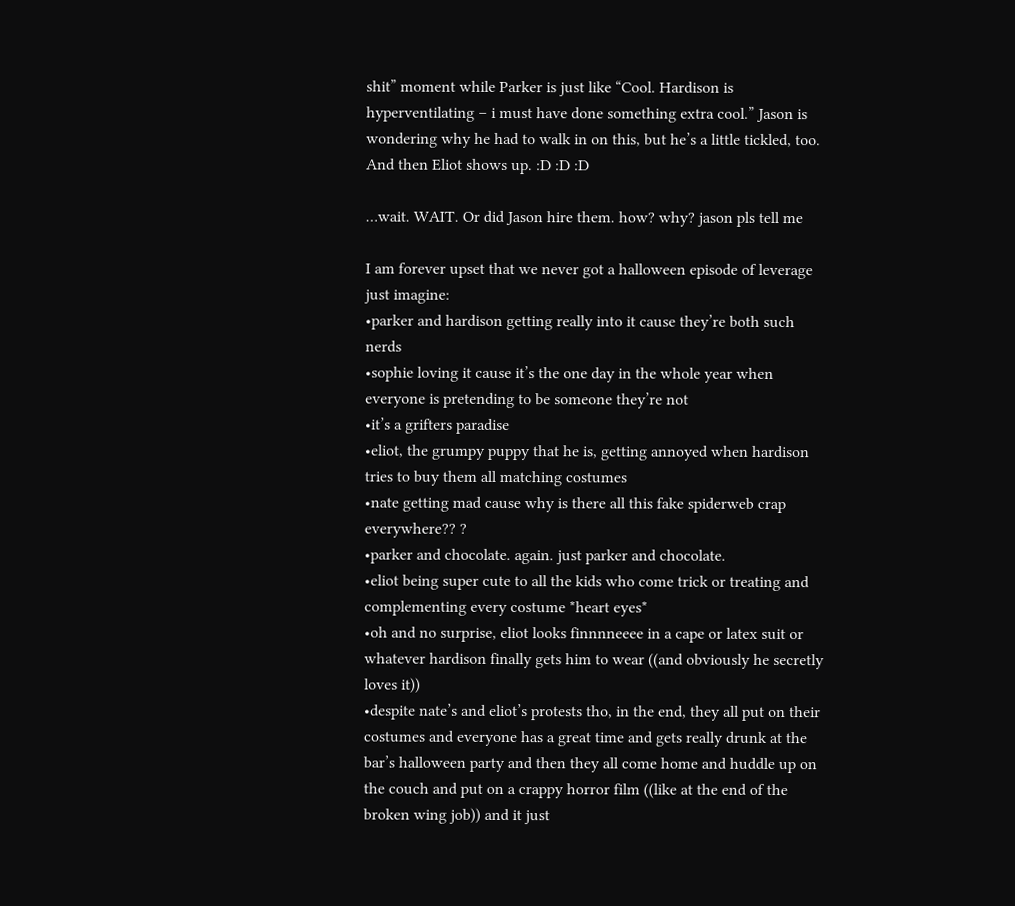shit” moment while Parker is just like “Cool. Hardison is hyperventilating – i must have done something extra cool.” Jason is wondering why he had to walk in on this, but he’s a little tickled, too. And then Eliot shows up. :D :D :D

…wait. WAIT. Or did Jason hire them. how? why? jason pls tell me

I am forever upset that we never got a halloween episode of leverage
just imagine:
•parker and hardison getting really into it cause they’re both such nerds
•sophie loving it cause it’s the one day in the whole year when everyone is pretending to be someone they’re not
•it’s a grifters paradise
•eliot, the grumpy puppy that he is, getting annoyed when hardison tries to buy them all matching costumes
•nate getting mad cause why is there all this fake spiderweb crap everywhere?? ?
•parker and chocolate. again. just parker and chocolate.
•eliot being super cute to all the kids who come trick or treating and complementing every costume *heart eyes*
•oh and no surprise, eliot looks finnnneeee in a cape or latex suit or whatever hardison finally gets him to wear ((and obviously he secretly loves it))
•despite nate’s and eliot’s protests tho, in the end, they all put on their costumes and everyone has a great time and gets really drunk at the bar’s halloween party and then they all come home and huddle up on the couch and put on a crappy horror film ((like at the end of the broken wing job)) and it just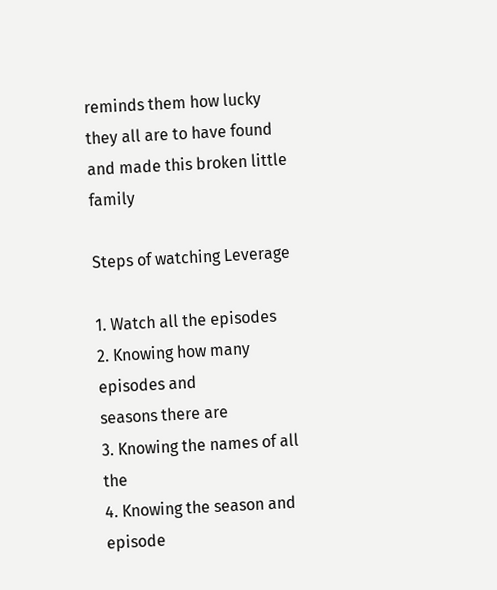reminds them how lucky they all are to have found and made this broken little family

Steps of watching Leverage

1. Watch all the episodes
2. Knowing how many episodes and
seasons there are
3. Knowing the names of all the
4. Knowing the season and episode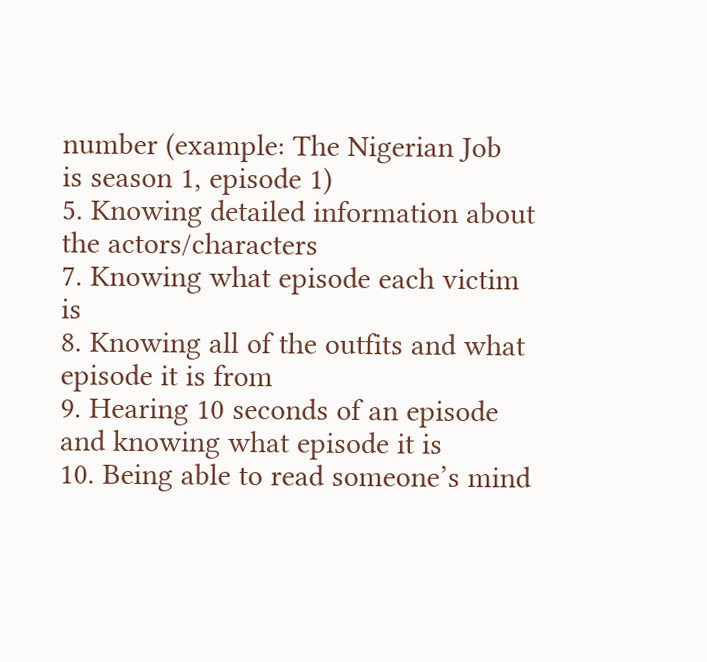number (example: The Nigerian Job
is season 1, episode 1)
5. Knowing detailed information about
the actors/characters
7. Knowing what episode each victim is
8. Knowing all of the outfits and what
episode it is from
9. Hearing 10 seconds of an episode
and knowing what episode it is
10. Being able to read someone’s mind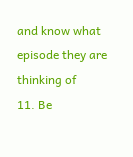and know what episode they are
thinking of
11. Be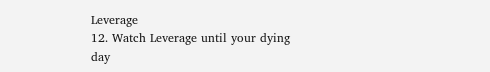Leverage
12. Watch Leverage until your dying day